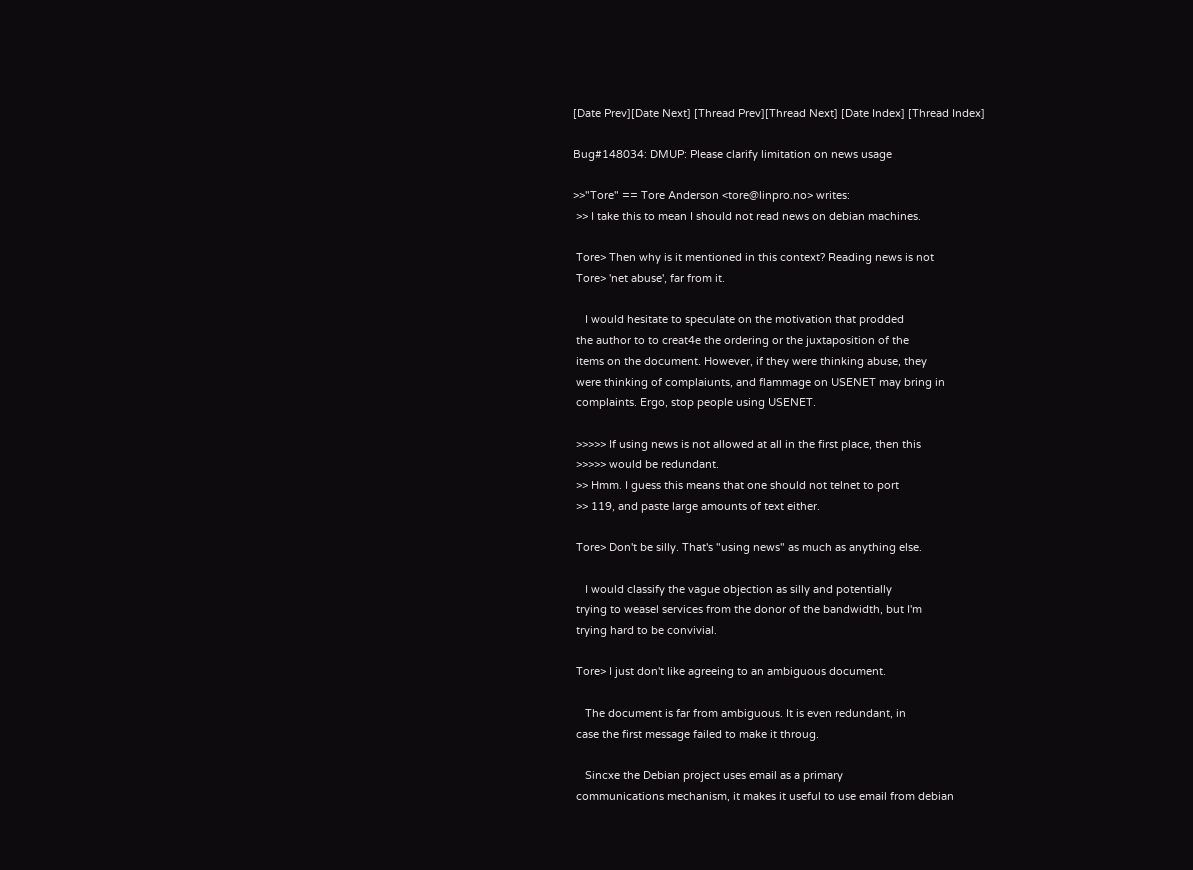[Date Prev][Date Next] [Thread Prev][Thread Next] [Date Index] [Thread Index]

Bug#148034: DMUP: Please clarify limitation on news usage

>>"Tore" == Tore Anderson <tore@linpro.no> writes:
 >> I take this to mean I should not read news on debian machines.

 Tore> Then why is it mentioned in this context? Reading news is not
 Tore> 'net abuse', far from it.

    I would hesitate to speculate on the motivation that prodded
 the author to to creat4e the ordering or the juxtaposition of the
 items on the document. However, if they were thinking abuse, they
 were thinking of complaiunts, and flammage on USENET may bring in
 complaints. Ergo, stop people using USENET.

 >>>>> If using news is not allowed at all in the first place, then this
 >>>>> would be redundant.
 >> Hmm. I guess this means that one should not telnet to port
 >> 119, and paste large amounts of text either.

 Tore> Don't be silly. That's "using news" as much as anything else.

    I would classify the vague objection as silly and potentially
 trying to weasel services from the donor of the bandwidth, but I'm
 trying hard to be convivial.

 Tore> I just don't like agreeing to an ambiguous document.

    The document is far from ambiguous. It is even redundant, in
 case the first message failed to make it throug.

    Sincxe the Debian project uses email as a primary
 communications mechanism, it makes it useful to use email from debian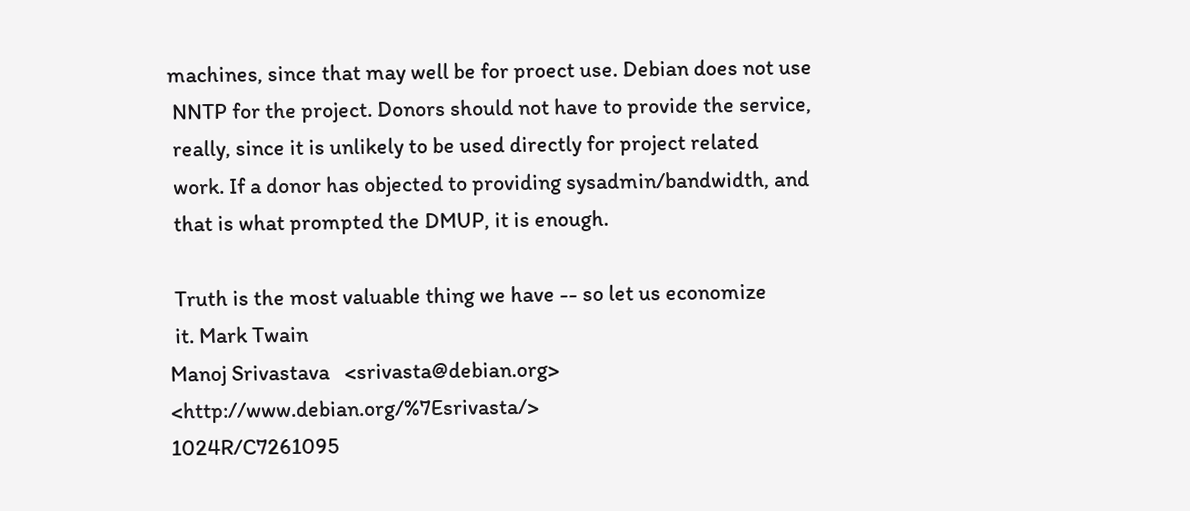machines, since that may well be for proect use. Debian does not use
 NNTP for the project. Donors should not have to provide the service,
 really, since it is unlikely to be used directly for project related
 work. If a donor has objected to providing sysadmin/bandwidth, and
 that is what prompted the DMUP, it is enough.

 Truth is the most valuable thing we have -- so let us economize
 it. Mark Twain
Manoj Srivastava   <srivasta@debian.org>  <http://www.debian.org/%7Esrivasta/>
1024R/C7261095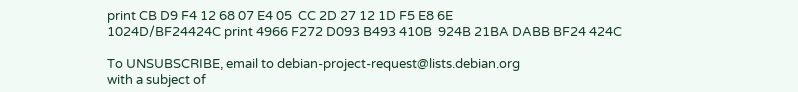print CB D9 F4 12 68 07 E4 05  CC 2D 27 12 1D F5 E8 6E
1024D/BF24424C print 4966 F272 D093 B493 410B  924B 21BA DABB BF24 424C

To UNSUBSCRIBE, email to debian-project-request@lists.debian.org
with a subject of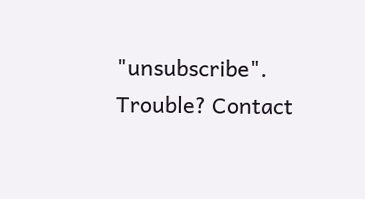"unsubscribe". Trouble? Contact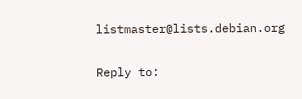listmaster@lists.debian.org

Reply to: